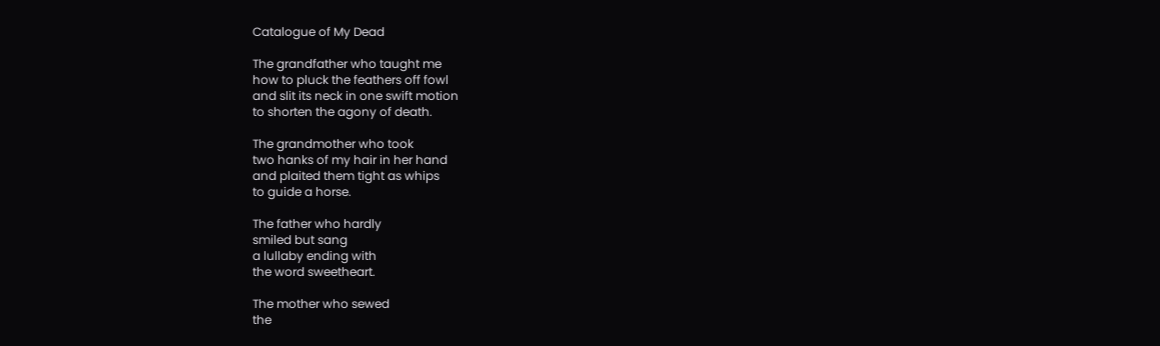Catalogue of My Dead

The grandfather who taught me
how to pluck the feathers off fowl
and slit its neck in one swift motion
to shorten the agony of death.

The grandmother who took
two hanks of my hair in her hand
and plaited them tight as whips
to guide a horse.

The father who hardly
smiled but sang
a lullaby ending with
the word sweetheart.

The mother who sewed
the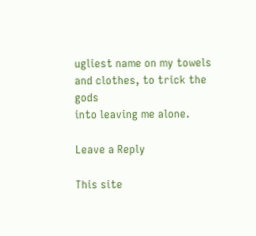ugliest name on my towels
and clothes, to trick the gods
into leaving me alone.

Leave a Reply

This site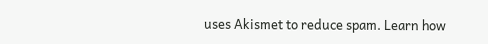uses Akismet to reduce spam. Learn how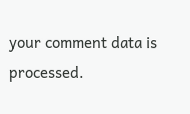your comment data is processed.